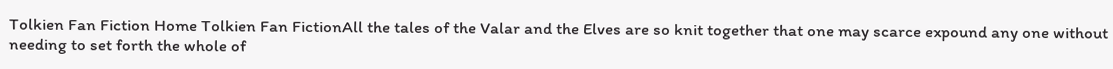Tolkien Fan Fiction Home Tolkien Fan FictionAll the tales of the Valar and the Elves are so knit together that one may scarce expound any one without needing to set forth the whole of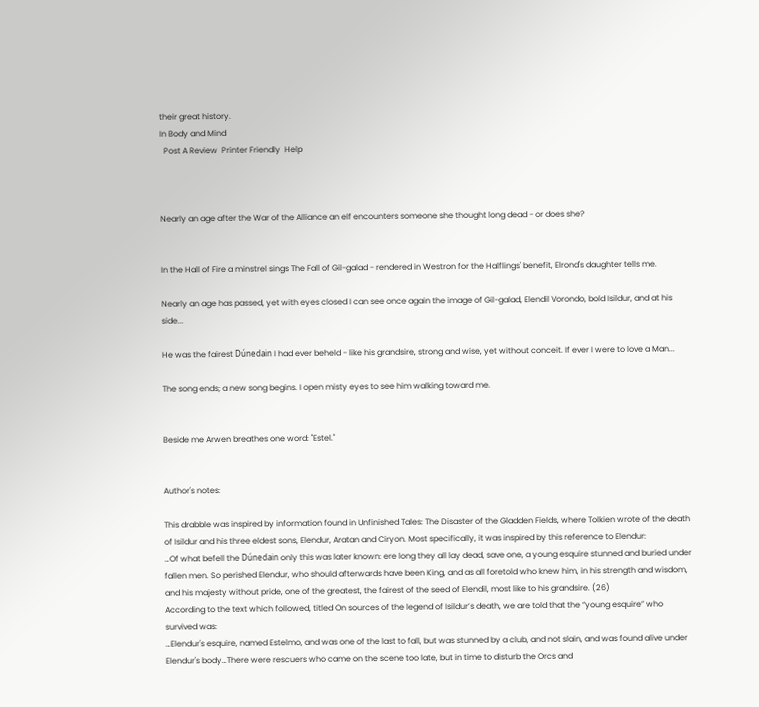their great history.
In Body and Mind
  Post A Review  Printer Friendly  Help



Nearly an age after the War of the Alliance an elf encounters someone she thought long dead - or does she?


In the Hall of Fire a minstrel sings The Fall of Gil-galad - rendered in Westron for the Halflings' benefit, Elrond's daughter tells me.

Nearly an age has passed, yet with eyes closed I can see once again the image of Gil-galad, Elendil Vorondo, bold Isildur, and at his side...

He was the fairest Dúnedain I had ever beheld - like his grandsire, strong and wise, yet without conceit. If ever I were to love a Man...

The song ends; a new song begins. I open misty eyes to see him walking toward me.


Beside me Arwen breathes one word: "Estel."


Author's notes:

This drabble was inspired by information found in Unfinished Tales: The Disaster of the Gladden Fields, where Tolkien wrote of the death of Isildur and his three eldest sons, Elendur, Aratan and Ciryon. Most specifically, it was inspired by this reference to Elendur:
…Of what befell the Dúnedain only this was later known: ere long they all lay dead, save one, a young esquire stunned and buried under fallen men. So perished Elendur, who should afterwards have been King, and as all foretold who knew him, in his strength and wisdom, and his majesty without pride, one of the greatest, the fairest of the seed of Elendil, most like to his grandsire. (26)
According to the text which followed, titled On sources of the legend of Isildur’s death, we are told that the “young esquire” who survived was:
…Elendur's esquire, named Estelmo, and was one of the last to fall, but was stunned by a club, and not slain, and was found alive under Elendur's body…There were rescuers who came on the scene too late, but in time to disturb the Orcs and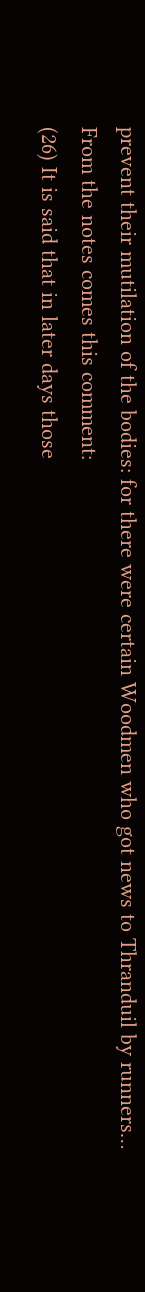prevent their mutilation of the bodies: for there were certain Woodmen who got news to Thranduil by runners…
From the notes comes this comment:
(26) It is said that in later days those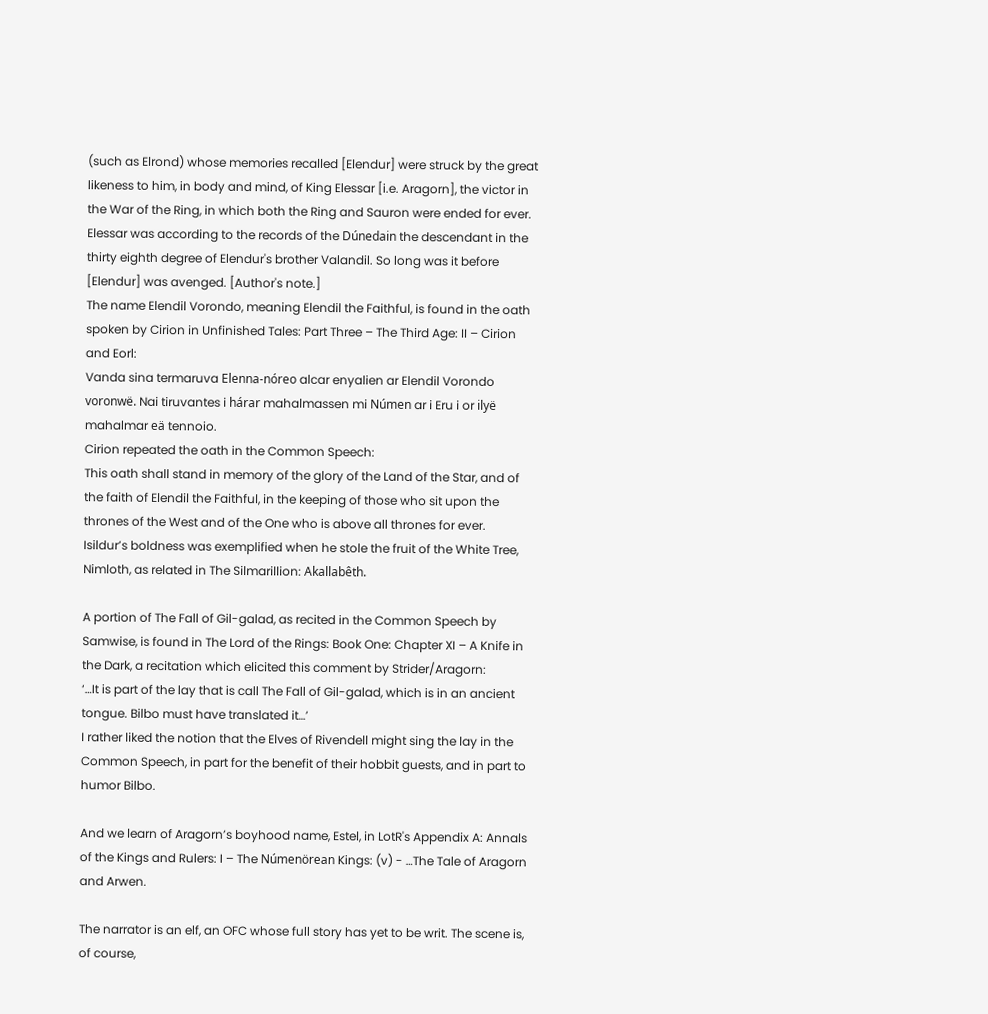(such as Elrond) whose memories recalled [Elendur] were struck by the great likeness to him, in body and mind, of King Elessar [i.e. Aragorn], the victor in the War of the Ring, in which both the Ring and Sauron were ended for ever. Elessar was according to the records of the Dúnedain the descendant in the thirty eighth degree of Elendur's brother Valandil. So long was it before [Elendur] was avenged. [Author's note.]
The name Elendil Vorondo, meaning Elendil the Faithful, is found in the oath spoken by Cirion in Unfinished Tales: Part Three – The Third Age: II – Cirion and Eorl:
Vanda sina termaruva Elenna-nóreo alcar enyalien ar Elendil Vorondo voronwë. Nai tiruvantes i hárar mahalmassen mi Númen ar i Eru i or ilyë mahalmar eä tennoio.
Cirion repeated the oath in the Common Speech:
This oath shall stand in memory of the glory of the Land of the Star, and of the faith of Elendil the Faithful, in the keeping of those who sit upon the thrones of the West and of the One who is above all thrones for ever.
Isildur’s boldness was exemplified when he stole the fruit of the White Tree, Nimloth, as related in The Silmarillion: Akallabêth.

A portion of The Fall of Gil-galad, as recited in the Common Speech by Samwise, is found in The Lord of the Rings: Book One: Chapter XI – A Knife in the Dark, a recitation which elicited this comment by Strider/Aragorn:
‘…It is part of the lay that is call The Fall of Gil-galad, which is in an ancient tongue. Bilbo must have translated it…’
I rather liked the notion that the Elves of Rivendell might sing the lay in the Common Speech, in part for the benefit of their hobbit guests, and in part to humor Bilbo.

And we learn of Aragorn’s boyhood name, Estel, in LotR's Appendix A: Annals of the Kings and Rulers: I – The Númenörean Kings: (v) - …The Tale of Aragorn and Arwen.

The narrator is an elf, an OFC whose full story has yet to be writ. The scene is, of course,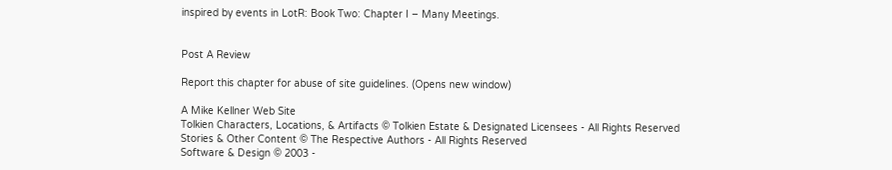inspired by events in LotR: Book Two: Chapter I – Many Meetings.


Post A Review

Report this chapter for abuse of site guidelines. (Opens new window)

A Mike Kellner Web Site
Tolkien Characters, Locations, & Artifacts © Tolkien Estate & Designated Licensees - All Rights Reserved
Stories & Other Content © The Respective Authors - All Rights Reserved
Software & Design © 2003 -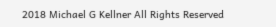2018 Michael G Kellner All Rights Reserved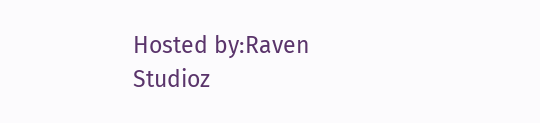Hosted by:Raven Studioz